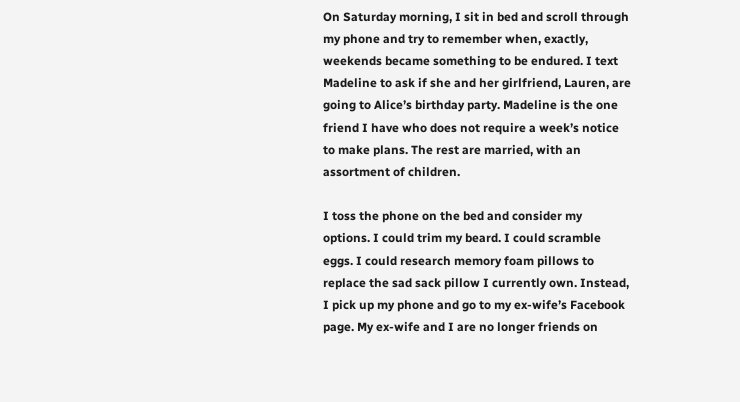On Saturday morning, I sit in bed and scroll through my phone and try to remember when, exactly, weekends became something to be endured. I text Madeline to ask if she and her girlfriend, Lauren, are going to Alice’s birthday party. Madeline is the one friend I have who does not require a week’s notice to make plans. The rest are married, with an assortment of children.

I toss the phone on the bed and consider my options. I could trim my beard. I could scramble eggs. I could research memory foam pillows to replace the sad sack pillow I currently own. Instead, I pick up my phone and go to my ex-wife’s Facebook page. My ex-wife and I are no longer friends on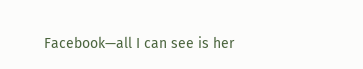Facebook—all I can see is her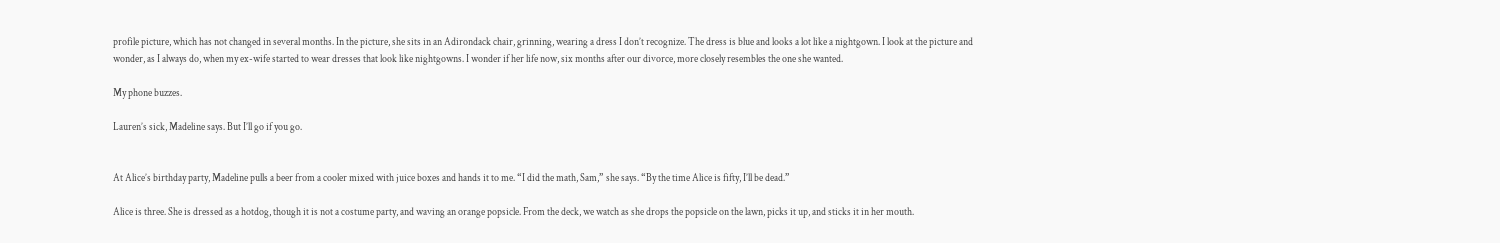profile picture, which has not changed in several months. In the picture, she sits in an Adirondack chair, grinning, wearing a dress I don’t recognize. The dress is blue and looks a lot like a nightgown. I look at the picture and wonder, as I always do, when my ex-wife started to wear dresses that look like nightgowns. I wonder if her life now, six months after our divorce, more closely resembles the one she wanted.

My phone buzzes.

Lauren’s sick, Madeline says. But I’ll go if you go.


At Alice’s birthday party, Madeline pulls a beer from a cooler mixed with juice boxes and hands it to me. “I did the math, Sam,” she says. “By the time Alice is fifty, I’ll be dead.”

Alice is three. She is dressed as a hotdog, though it is not a costume party, and waving an orange popsicle. From the deck, we watch as she drops the popsicle on the lawn, picks it up, and sticks it in her mouth.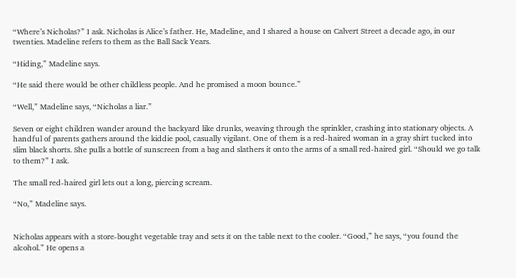“Where’s Nicholas?” I ask. Nicholas is Alice’s father. He, Madeline, and I shared a house on Calvert Street a decade ago, in our twenties. Madeline refers to them as the Ball Sack Years.

“Hiding,” Madeline says.

“He said there would be other childless people. And he promised a moon bounce.”

“Well,” Madeline says, “Nicholas a liar.”

Seven or eight children wander around the backyard like drunks, weaving through the sprinkler, crashing into stationary objects. A handful of parents gathers around the kiddie pool, casually vigilant. One of them is a red-haired woman in a gray shirt tucked into slim black shorts. She pulls a bottle of sunscreen from a bag and slathers it onto the arms of a small red-haired girl. “Should we go talk to them?” I ask.

The small red-haired girl lets out a long, piercing scream.

“No,” Madeline says.


Nicholas appears with a store-bought vegetable tray and sets it on the table next to the cooler. “Good,” he says, “you found the alcohol.” He opens a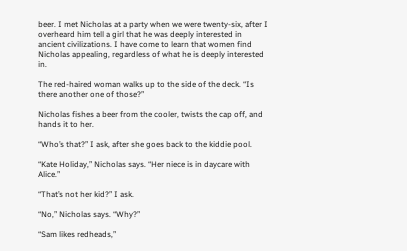beer. I met Nicholas at a party when we were twenty-six, after I overheard him tell a girl that he was deeply interested in ancient civilizations. I have come to learn that women find Nicholas appealing, regardless of what he is deeply interested in.

The red-haired woman walks up to the side of the deck. “Is there another one of those?”

Nicholas fishes a beer from the cooler, twists the cap off, and hands it to her.

“Who’s that?” I ask, after she goes back to the kiddie pool.

“Kate Holiday,” Nicholas says. “Her niece is in daycare with Alice.”

“That’s not her kid?” I ask.

“No,” Nicholas says. “Why?”

“Sam likes redheads,”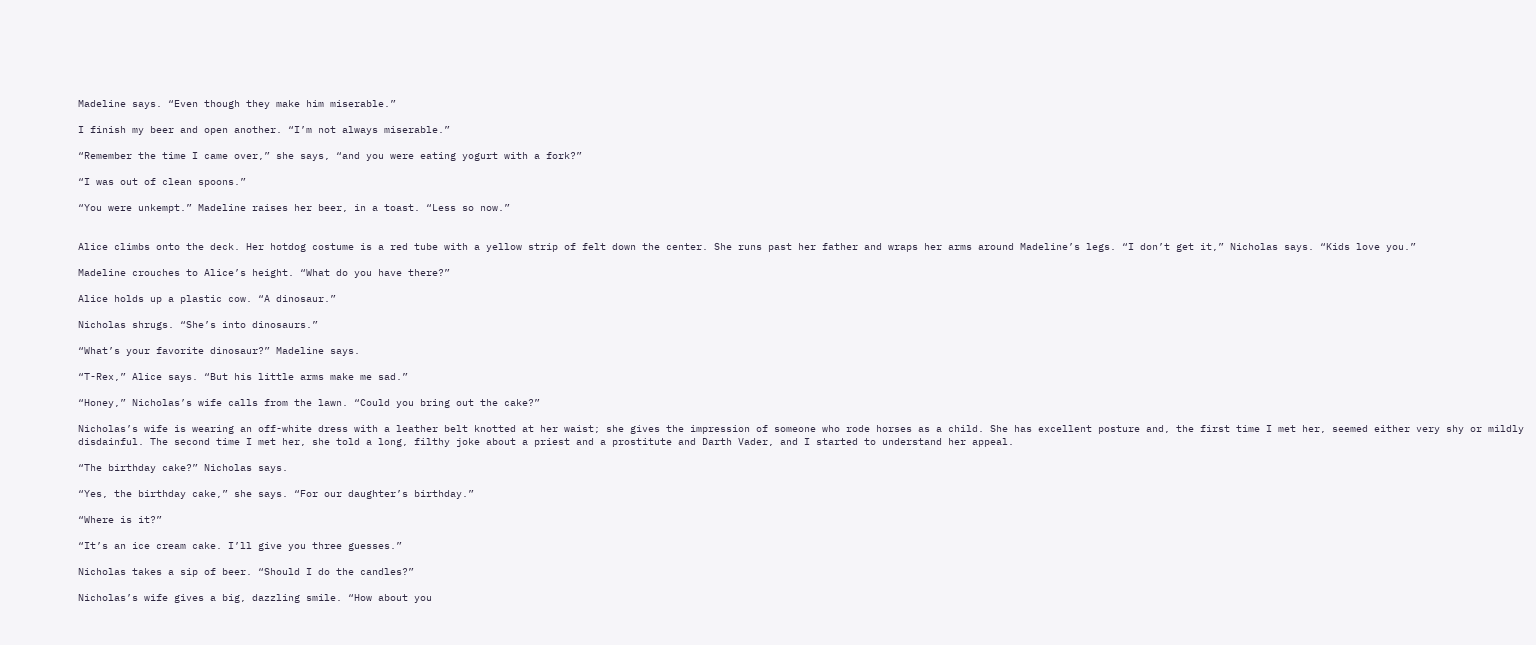Madeline says. “Even though they make him miserable.”

I finish my beer and open another. “I’m not always miserable.”

“Remember the time I came over,” she says, “and you were eating yogurt with a fork?”

“I was out of clean spoons.”

“You were unkempt.” Madeline raises her beer, in a toast. “Less so now.”


Alice climbs onto the deck. Her hotdog costume is a red tube with a yellow strip of felt down the center. She runs past her father and wraps her arms around Madeline’s legs. “I don’t get it,” Nicholas says. “Kids love you.”

Madeline crouches to Alice’s height. “What do you have there?”

Alice holds up a plastic cow. “A dinosaur.”

Nicholas shrugs. “She’s into dinosaurs.”

“What’s your favorite dinosaur?” Madeline says.

“T-Rex,” Alice says. “But his little arms make me sad.”

“Honey,” Nicholas’s wife calls from the lawn. “Could you bring out the cake?”

Nicholas’s wife is wearing an off-white dress with a leather belt knotted at her waist; she gives the impression of someone who rode horses as a child. She has excellent posture and, the first time I met her, seemed either very shy or mildly disdainful. The second time I met her, she told a long, filthy joke about a priest and a prostitute and Darth Vader, and I started to understand her appeal.

“The birthday cake?” Nicholas says.

“Yes, the birthday cake,” she says. “For our daughter’s birthday.”

“Where is it?”

“It’s an ice cream cake. I’ll give you three guesses.”

Nicholas takes a sip of beer. “Should I do the candles?”

Nicholas’s wife gives a big, dazzling smile. “How about you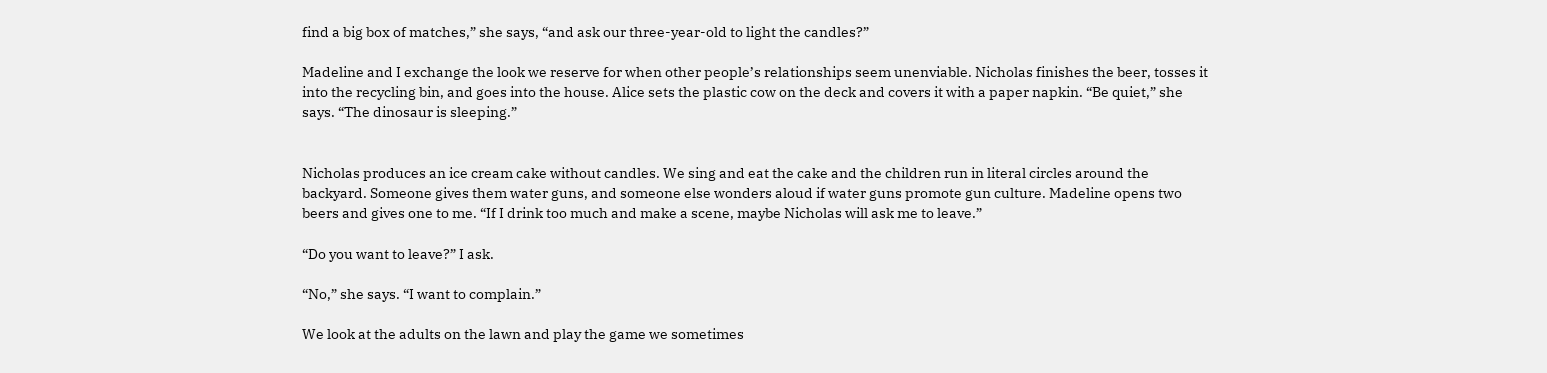find a big box of matches,” she says, “and ask our three-year-old to light the candles?”

Madeline and I exchange the look we reserve for when other people’s relationships seem unenviable. Nicholas finishes the beer, tosses it into the recycling bin, and goes into the house. Alice sets the plastic cow on the deck and covers it with a paper napkin. “Be quiet,” she says. “The dinosaur is sleeping.”


Nicholas produces an ice cream cake without candles. We sing and eat the cake and the children run in literal circles around the backyard. Someone gives them water guns, and someone else wonders aloud if water guns promote gun culture. Madeline opens two beers and gives one to me. “If I drink too much and make a scene, maybe Nicholas will ask me to leave.”

“Do you want to leave?” I ask.

“No,” she says. “I want to complain.”

We look at the adults on the lawn and play the game we sometimes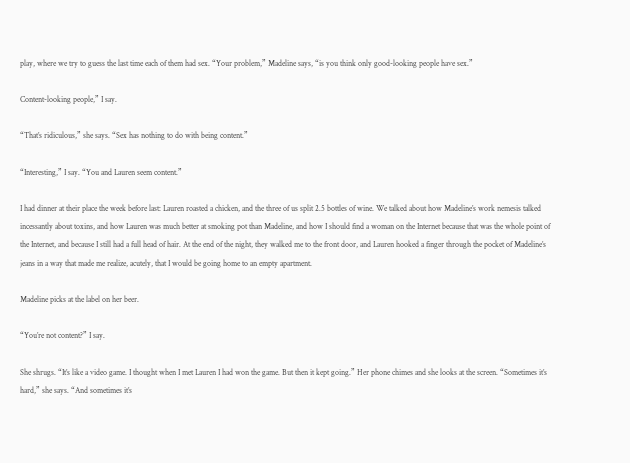play, where we try to guess the last time each of them had sex. “Your problem,” Madeline says, “is you think only good-looking people have sex.”

Content-looking people,” I say.

“That’s ridiculous,” she says. “Sex has nothing to do with being content.”

“Interesting,” I say. “You and Lauren seem content.”

I had dinner at their place the week before last: Lauren roasted a chicken, and the three of us split 2.5 bottles of wine. We talked about how Madeline’s work nemesis talked incessantly about toxins, and how Lauren was much better at smoking pot than Madeline, and how I should find a woman on the Internet because that was the whole point of the Internet, and because I still had a full head of hair. At the end of the night, they walked me to the front door, and Lauren hooked a finger through the pocket of Madeline’s jeans in a way that made me realize, acutely, that I would be going home to an empty apartment.

Madeline picks at the label on her beer.

“You’re not content?” I say.

She shrugs. “It’s like a video game. I thought when I met Lauren I had won the game. But then it kept going.” Her phone chimes and she looks at the screen. “Sometimes it’s hard,” she says. “And sometimes it’s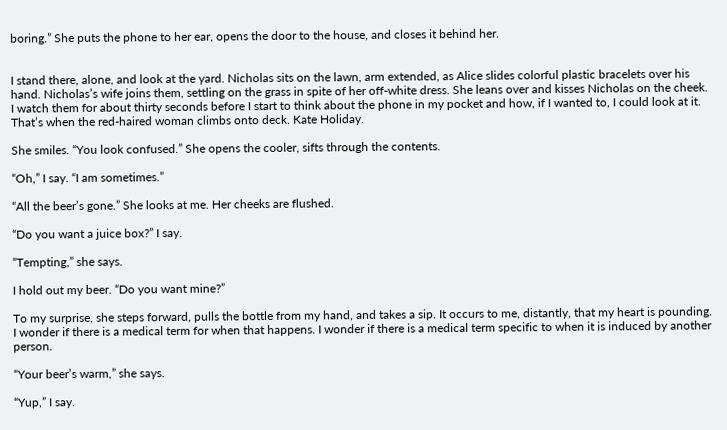boring.” She puts the phone to her ear, opens the door to the house, and closes it behind her.


I stand there, alone, and look at the yard. Nicholas sits on the lawn, arm extended, as Alice slides colorful plastic bracelets over his hand. Nicholas’s wife joins them, settling on the grass in spite of her off-white dress. She leans over and kisses Nicholas on the cheek. I watch them for about thirty seconds before I start to think about the phone in my pocket and how, if I wanted to, I could look at it. That’s when the red-haired woman climbs onto deck. Kate Holiday.

She smiles. “You look confused.” She opens the cooler, sifts through the contents.

“Oh,” I say. “I am sometimes.”

“All the beer’s gone.” She looks at me. Her cheeks are flushed.

“Do you want a juice box?” I say.

“Tempting,” she says.

I hold out my beer. “Do you want mine?”

To my surprise, she steps forward, pulls the bottle from my hand, and takes a sip. It occurs to me, distantly, that my heart is pounding. I wonder if there is a medical term for when that happens. I wonder if there is a medical term specific to when it is induced by another person.

“Your beer’s warm,” she says.

“Yup,” I say.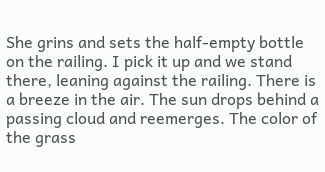She grins and sets the half-empty bottle on the railing. I pick it up and we stand there, leaning against the railing. There is a breeze in the air. The sun drops behind a passing cloud and reemerges. The color of the grass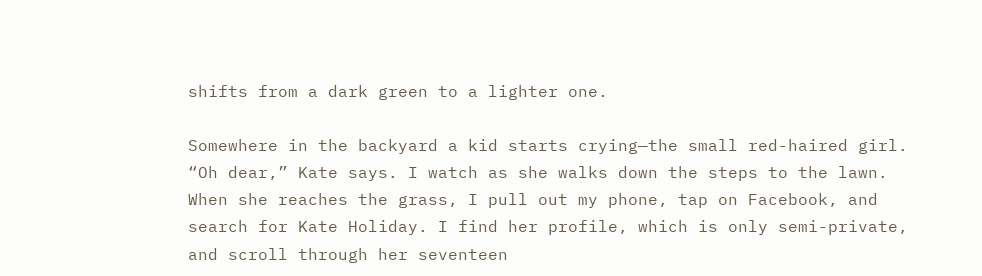shifts from a dark green to a lighter one.

Somewhere in the backyard a kid starts crying—the small red-haired girl. “Oh dear,” Kate says. I watch as she walks down the steps to the lawn. When she reaches the grass, I pull out my phone, tap on Facebook, and search for Kate Holiday. I find her profile, which is only semi-private, and scroll through her seventeen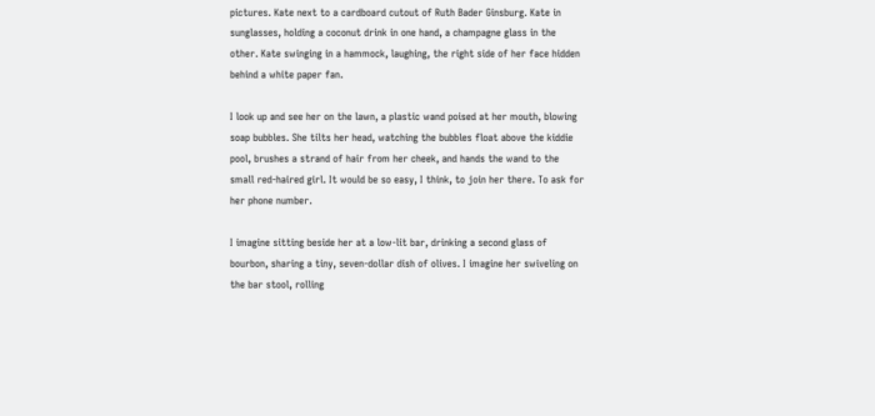pictures. Kate next to a cardboard cutout of Ruth Bader Ginsburg. Kate in sunglasses, holding a coconut drink in one hand, a champagne glass in the other. Kate swinging in a hammock, laughing, the right side of her face hidden behind a white paper fan.

I look up and see her on the lawn, a plastic wand poised at her mouth, blowing soap bubbles. She tilts her head, watching the bubbles float above the kiddie pool, brushes a strand of hair from her cheek, and hands the wand to the small red-haired girl. It would be so easy, I think, to join her there. To ask for her phone number.

I imagine sitting beside her at a low-lit bar, drinking a second glass of bourbon, sharing a tiny, seven-dollar dish of olives. I imagine her swiveling on the bar stool, rolling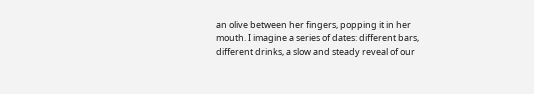an olive between her fingers, popping it in her mouth. I imagine a series of dates: different bars, different drinks, a slow and steady reveal of our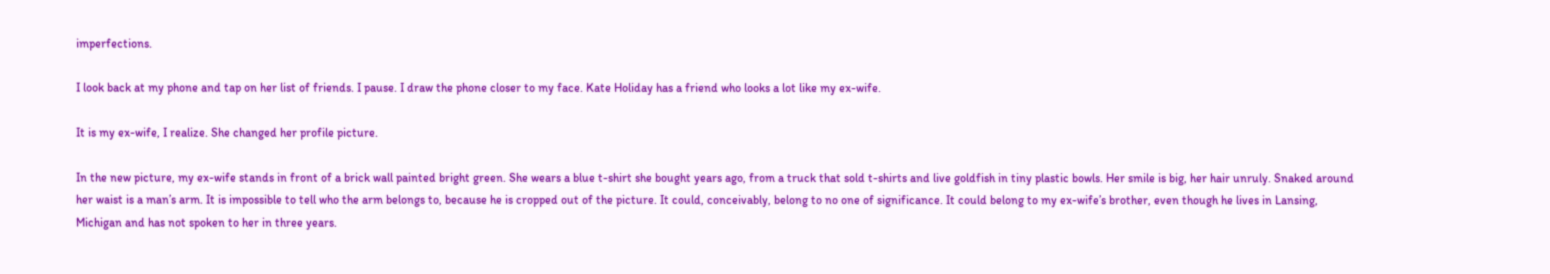imperfections.

I look back at my phone and tap on her list of friends. I pause. I draw the phone closer to my face. Kate Holiday has a friend who looks a lot like my ex-wife.

It is my ex-wife, I realize. She changed her profile picture.

In the new picture, my ex-wife stands in front of a brick wall painted bright green. She wears a blue t-shirt she bought years ago, from a truck that sold t-shirts and live goldfish in tiny plastic bowls. Her smile is big, her hair unruly. Snaked around her waist is a man’s arm. It is impossible to tell who the arm belongs to, because he is cropped out of the picture. It could, conceivably, belong to no one of significance. It could belong to my ex-wife’s brother, even though he lives in Lansing, Michigan and has not spoken to her in three years.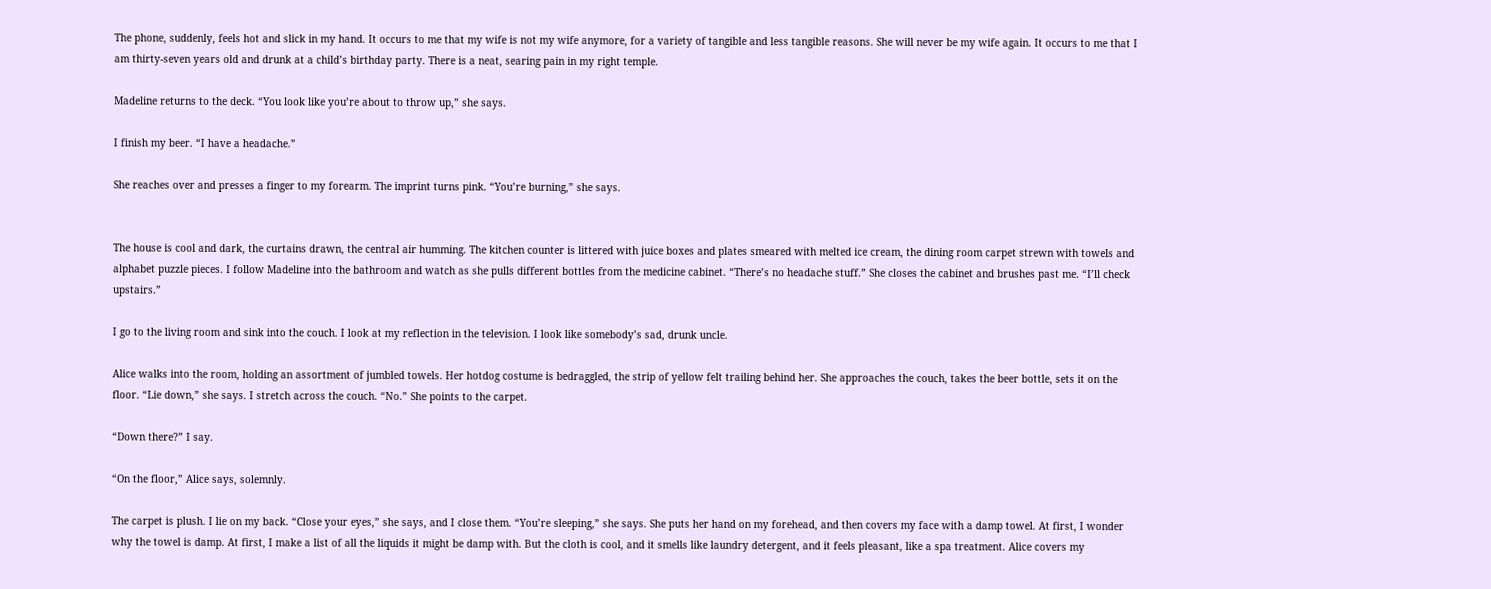The phone, suddenly, feels hot and slick in my hand. It occurs to me that my wife is not my wife anymore, for a variety of tangible and less tangible reasons. She will never be my wife again. It occurs to me that I am thirty-seven years old and drunk at a child’s birthday party. There is a neat, searing pain in my right temple.

Madeline returns to the deck. “You look like you’re about to throw up,” she says.

I finish my beer. “I have a headache.”

She reaches over and presses a finger to my forearm. The imprint turns pink. “You’re burning,” she says.


The house is cool and dark, the curtains drawn, the central air humming. The kitchen counter is littered with juice boxes and plates smeared with melted ice cream, the dining room carpet strewn with towels and alphabet puzzle pieces. I follow Madeline into the bathroom and watch as she pulls different bottles from the medicine cabinet. “There’s no headache stuff.” She closes the cabinet and brushes past me. “I’ll check upstairs.”

I go to the living room and sink into the couch. I look at my reflection in the television. I look like somebody’s sad, drunk uncle.

Alice walks into the room, holding an assortment of jumbled towels. Her hotdog costume is bedraggled, the strip of yellow felt trailing behind her. She approaches the couch, takes the beer bottle, sets it on the floor. “Lie down,” she says. I stretch across the couch. “No.” She points to the carpet.

“Down there?” I say.

“On the floor,” Alice says, solemnly.

The carpet is plush. I lie on my back. “Close your eyes,” she says, and I close them. “You’re sleeping,” she says. She puts her hand on my forehead, and then covers my face with a damp towel. At first, I wonder why the towel is damp. At first, I make a list of all the liquids it might be damp with. But the cloth is cool, and it smells like laundry detergent, and it feels pleasant, like a spa treatment. Alice covers my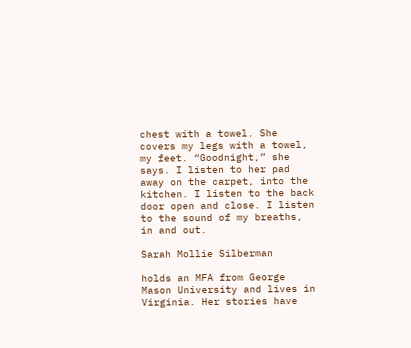chest with a towel. She covers my legs with a towel, my feet. “Goodnight,” she says. I listen to her pad away on the carpet, into the kitchen. I listen to the back door open and close. I listen to the sound of my breaths, in and out.

Sarah Mollie Silberman

holds an MFA from George Mason University and lives in Virginia. Her stories have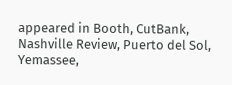appeared in Booth, CutBank, Nashville Review, Puerto del Sol, Yemassee,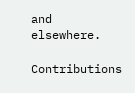and elsewhere.

Contributions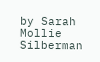by Sarah Mollie Silberman